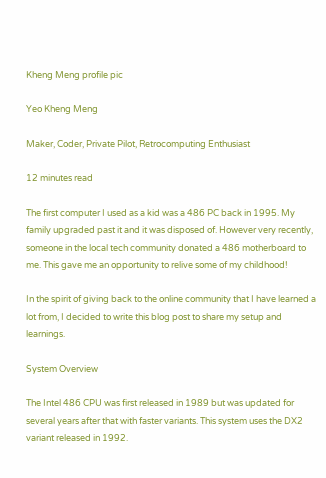Kheng Meng profile pic

Yeo Kheng Meng

Maker, Coder, Private Pilot, Retrocomputing Enthusiast

12 minutes read

The first computer I used as a kid was a 486 PC back in 1995. My family upgraded past it and it was disposed of. However very recently, someone in the local tech community donated a 486 motherboard to me. This gave me an opportunity to relive some of my childhood!

In the spirit of giving back to the online community that I have learned a lot from, I decided to write this blog post to share my setup and learnings.

System Overview

The Intel 486 CPU was first released in 1989 but was updated for several years after that with faster variants. This system uses the DX2 variant released in 1992.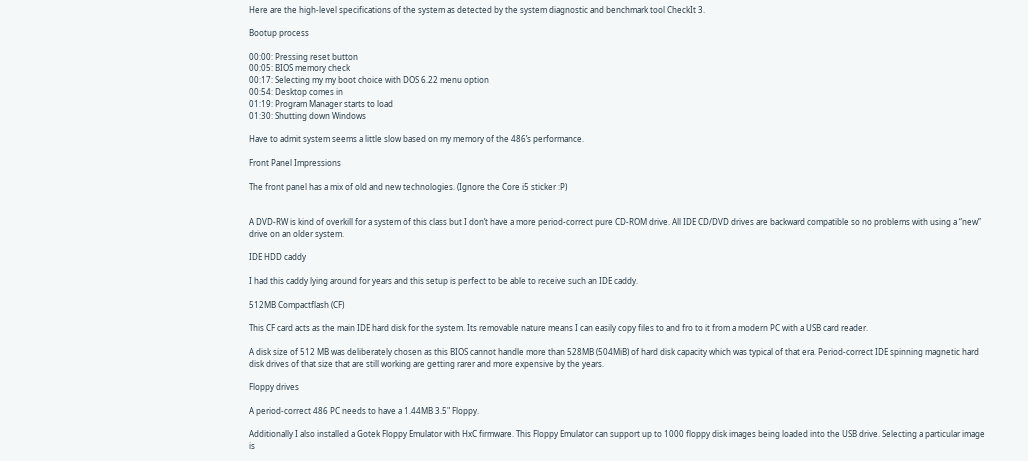Here are the high-level specifications of the system as detected by the system diagnostic and benchmark tool CheckIt 3.

Bootup process

00:00: Pressing reset button
00:05: BIOS memory check
00:17: Selecting my my boot choice with DOS 6.22 menu option
00:54: Desktop comes in
01:19: Program Manager starts to load
01:30: Shutting down Windows

Have to admit system seems a little slow based on my memory of the 486’s performance.

Front Panel Impressions

The front panel has a mix of old and new technologies. (Ignore the Core i5 sticker :P)


A DVD-RW is kind of overkill for a system of this class but I don’t have a more period-correct pure CD-ROM drive. All IDE CD/DVD drives are backward compatible so no problems with using a “new” drive on an older system.

IDE HDD caddy

I had this caddy lying around for years and this setup is perfect to be able to receive such an IDE caddy.

512MB Compactflash (CF)

This CF card acts as the main IDE hard disk for the system. Its removable nature means I can easily copy files to and fro to it from a modern PC with a USB card reader.

A disk size of 512 MB was deliberately chosen as this BIOS cannot handle more than 528MB (504MiB) of hard disk capacity which was typical of that era. Period-correct IDE spinning magnetic hard disk drives of that size that are still working are getting rarer and more expensive by the years.

Floppy drives

A period-correct 486 PC needs to have a 1.44MB 3.5" Floppy.

Additionally I also installed a Gotek Floppy Emulator with HxC firmware. This Floppy Emulator can support up to 1000 floppy disk images being loaded into the USB drive. Selecting a particular image is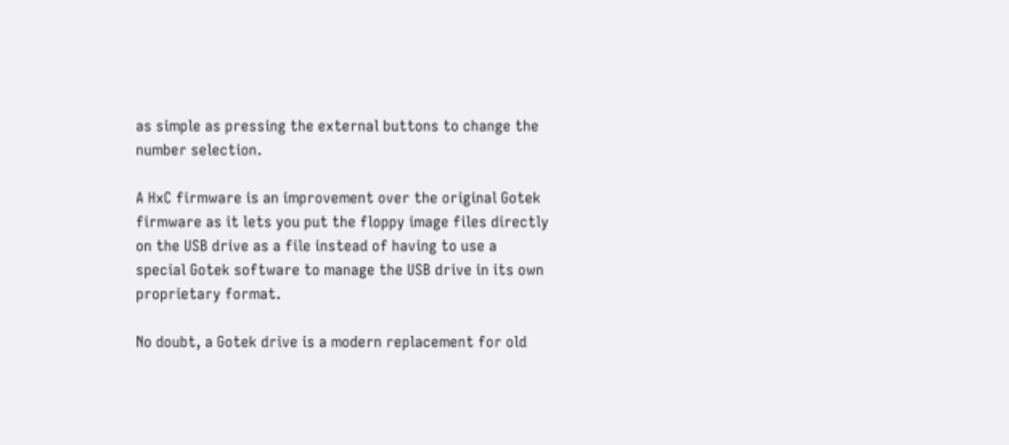as simple as pressing the external buttons to change the number selection.

A HxC firmware is an improvement over the original Gotek firmware as it lets you put the floppy image files directly on the USB drive as a file instead of having to use a special Gotek software to manage the USB drive in its own proprietary format.

No doubt, a Gotek drive is a modern replacement for old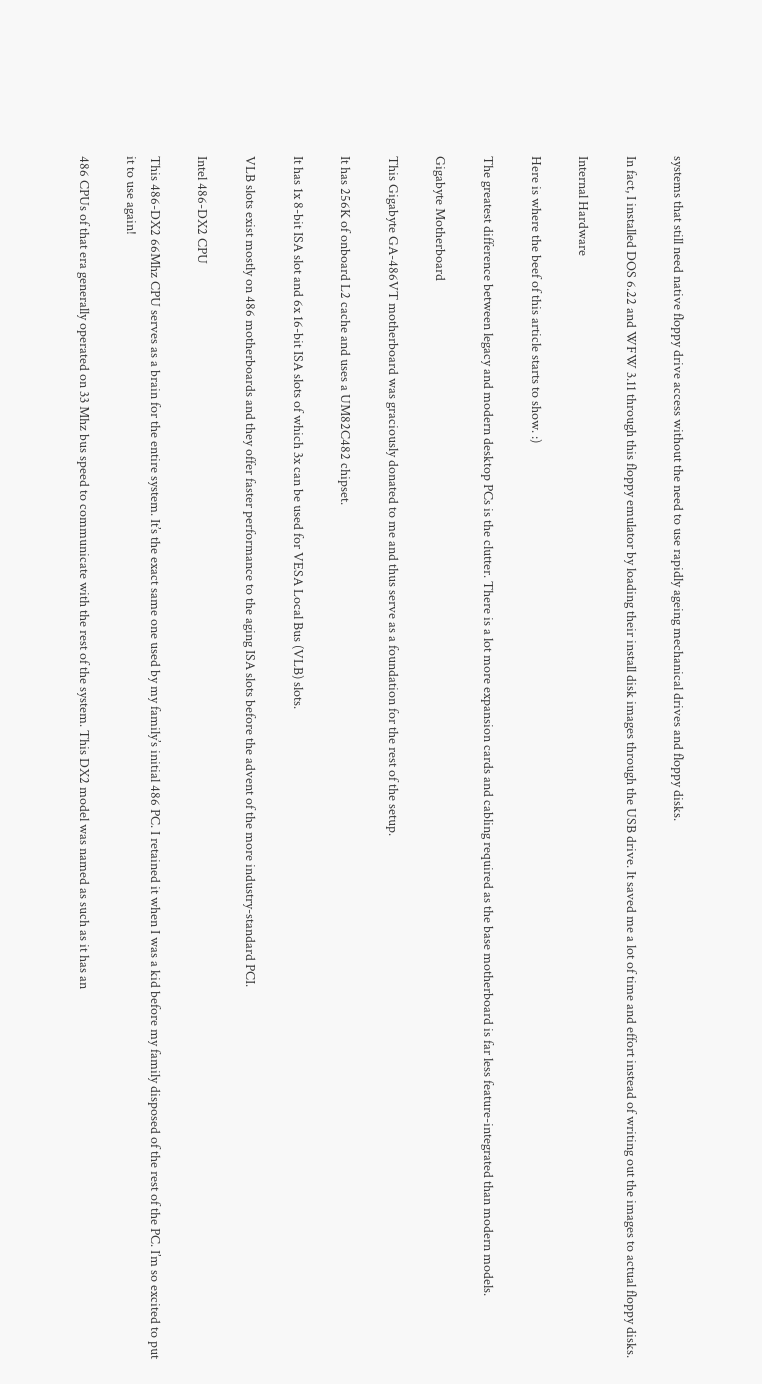systems that still need native floppy drive access without the need to use rapidly ageing mechanical drives and floppy disks.

In fact, I installed DOS 6.22 and WFW 3.11 through this floppy emulator by loading their install disk images through the USB drive. It saved me a lot of time and effort instead of writing out the images to actual floppy disks.

Internal Hardware

Here is where the beef of this article starts to show. :)

The greatest difference between legacy and modern desktop PCs is the clutter. There is a lot more expansion cards and cabling required as the base motherboard is far less feature-integrated than modern models.

Gigabyte Motherboard

This Gigabyte GA-486VT motherboard was graciously donated to me and thus serve as a foundation for the rest of the setup.

It has 256K of onboard L2 cache and uses a UM82C482 chipset.

It has 1x 8-bit ISA slot and 6x 16-bit ISA slots of which 3x can be used for VESA Local Bus (VLB) slots.

VLB slots exist mostly on 486 motherboards and they offer faster performance to the aging ISA slots before the advent of the more industry-standard PCI.

Intel 486-DX2 CPU

This 486-DX2 66Mhz CPU serves as a brain for the entire system. It’s the exact same one used by my family’s initial 486 PC. I retained it when I was a kid before my family disposed of the rest of the PC. I’m so excited to put it to use again!

486 CPUs of that era generally operated on 33 Mhz bus speed to communicate with the rest of the system. This DX2 model was named as such as it has an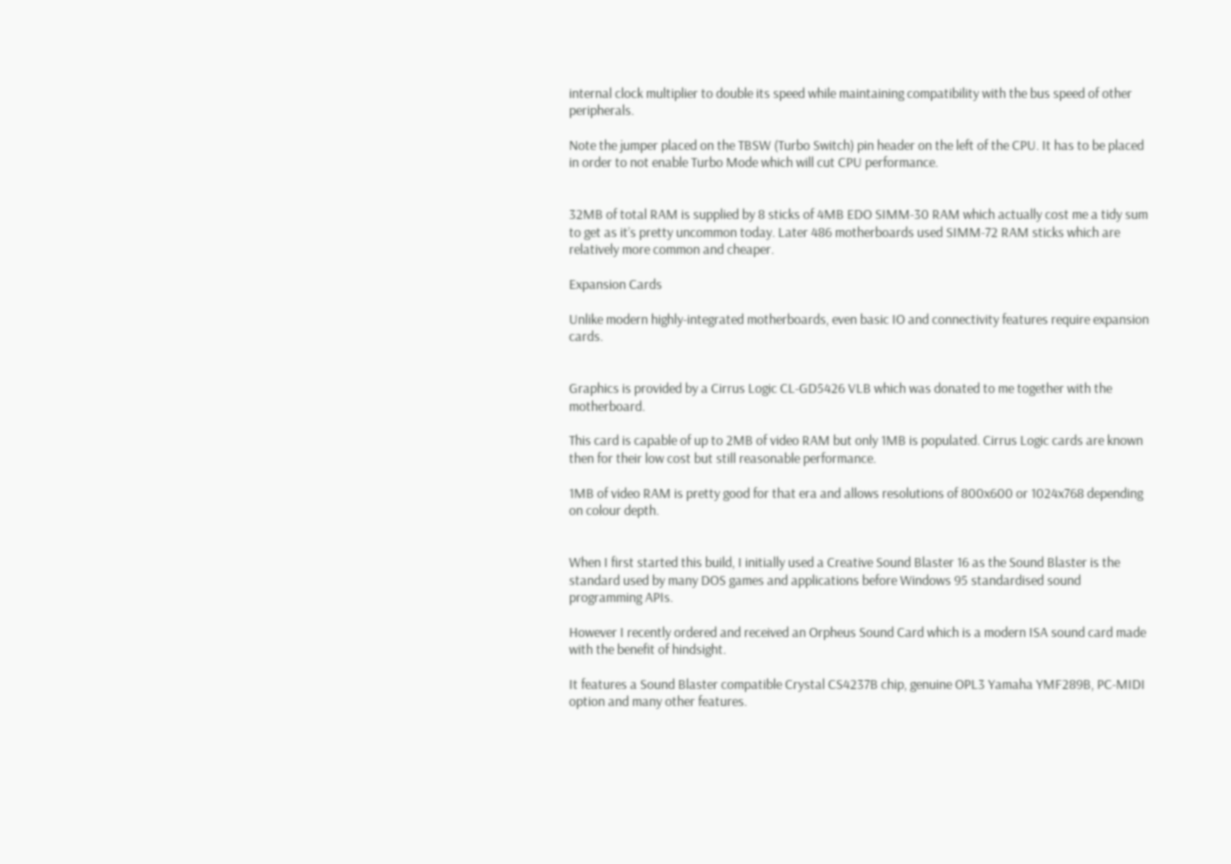internal clock multiplier to double its speed while maintaining compatibility with the bus speed of other peripherals.

Note the jumper placed on the TBSW (Turbo Switch) pin header on the left of the CPU. It has to be placed in order to not enable Turbo Mode which will cut CPU performance.


32MB of total RAM is supplied by 8 sticks of 4MB EDO SIMM-30 RAM which actually cost me a tidy sum to get as it’s pretty uncommon today. Later 486 motherboards used SIMM-72 RAM sticks which are relatively more common and cheaper.

Expansion Cards

Unlike modern highly-integrated motherboards, even basic IO and connectivity features require expansion cards.


Graphics is provided by a Cirrus Logic CL-GD5426 VLB which was donated to me together with the motherboard.

This card is capable of up to 2MB of video RAM but only 1MB is populated. Cirrus Logic cards are known then for their low cost but still reasonable performance.

1MB of video RAM is pretty good for that era and allows resolutions of 800x600 or 1024x768 depending on colour depth.


When I first started this build, I initially used a Creative Sound Blaster 16 as the Sound Blaster is the standard used by many DOS games and applications before Windows 95 standardised sound programming APIs.

However I recently ordered and received an Orpheus Sound Card which is a modern ISA sound card made with the benefit of hindsight.

It features a Sound Blaster compatible Crystal CS4237B chip, genuine OPL3 Yamaha YMF289B, PC-MIDI option and many other features.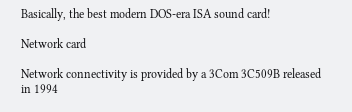Basically, the best modern DOS-era ISA sound card!

Network card

Network connectivity is provided by a 3Com 3C509B released in 1994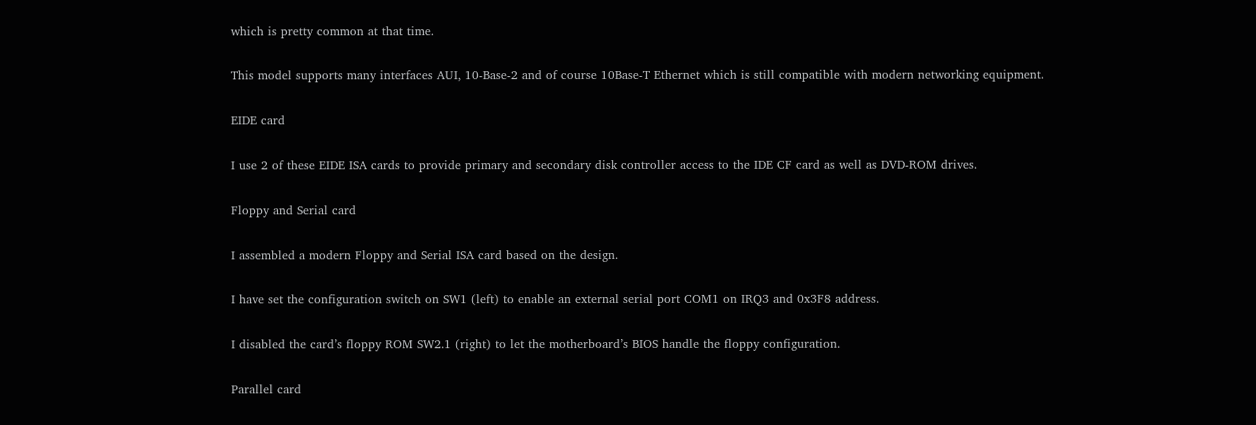which is pretty common at that time.

This model supports many interfaces AUI, 10-Base-2 and of course 10Base-T Ethernet which is still compatible with modern networking equipment.

EIDE card

I use 2 of these EIDE ISA cards to provide primary and secondary disk controller access to the IDE CF card as well as DVD-ROM drives.

Floppy and Serial card

I assembled a modern Floppy and Serial ISA card based on the design.

I have set the configuration switch on SW1 (left) to enable an external serial port COM1 on IRQ3 and 0x3F8 address.

I disabled the card’s floppy ROM SW2.1 (right) to let the motherboard’s BIOS handle the floppy configuration.

Parallel card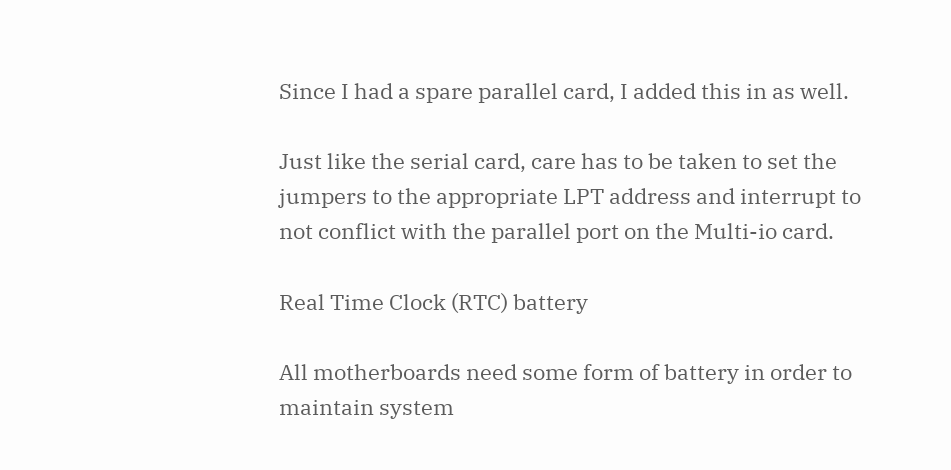Since I had a spare parallel card, I added this in as well.

Just like the serial card, care has to be taken to set the jumpers to the appropriate LPT address and interrupt to not conflict with the parallel port on the Multi-io card.

Real Time Clock (RTC) battery

All motherboards need some form of battery in order to maintain system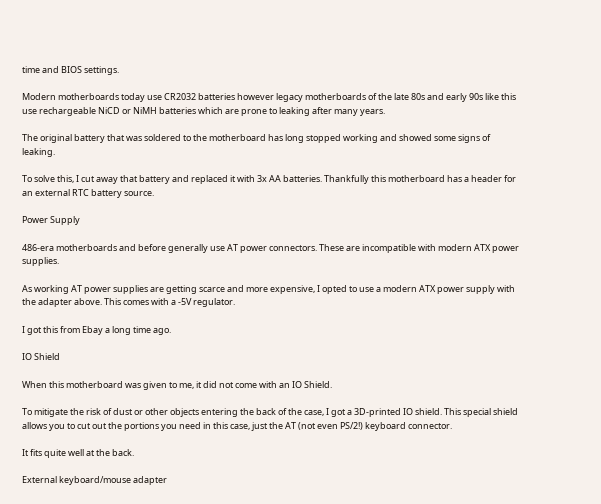time and BIOS settings.

Modern motherboards today use CR2032 batteries however legacy motherboards of the late 80s and early 90s like this use rechargeable NiCD or NiMH batteries which are prone to leaking after many years.

The original battery that was soldered to the motherboard has long stopped working and showed some signs of leaking.

To solve this, I cut away that battery and replaced it with 3x AA batteries. Thankfully this motherboard has a header for an external RTC battery source.

Power Supply

486-era motherboards and before generally use AT power connectors. These are incompatible with modern ATX power supplies.

As working AT power supplies are getting scarce and more expensive, I opted to use a modern ATX power supply with the adapter above. This comes with a -5V regulator.

I got this from Ebay a long time ago.

IO Shield

When this motherboard was given to me, it did not come with an IO Shield.

To mitigate the risk of dust or other objects entering the back of the case, I got a 3D-printed IO shield. This special shield allows you to cut out the portions you need in this case, just the AT (not even PS/2!) keyboard connector.

It fits quite well at the back.

External keyboard/mouse adapter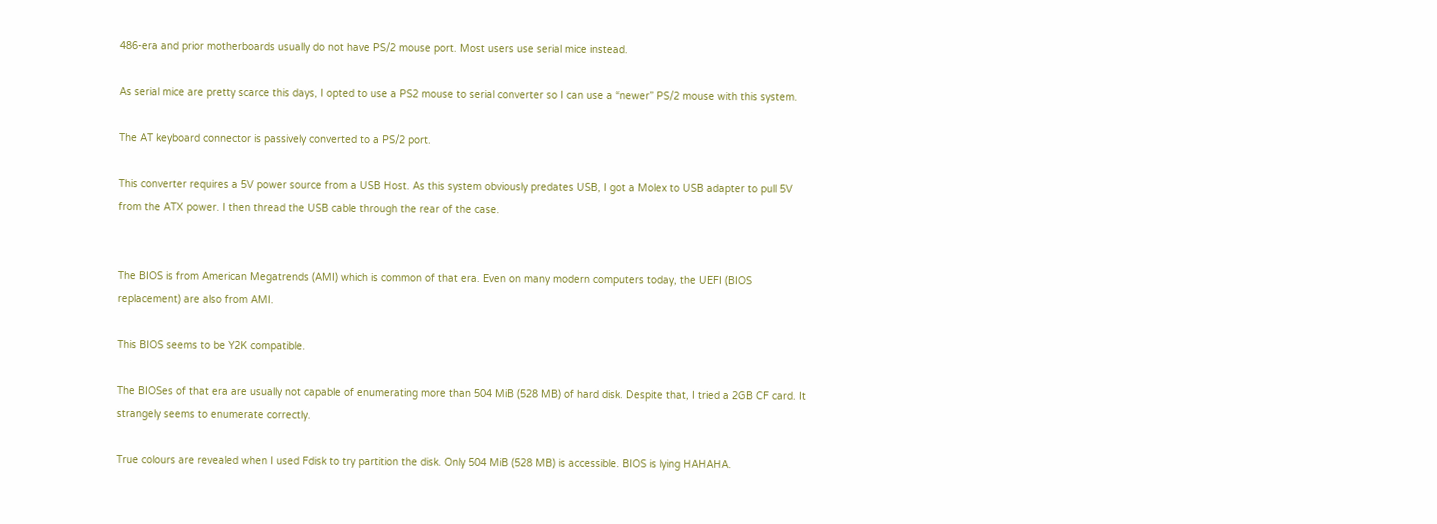486-era and prior motherboards usually do not have PS/2 mouse port. Most users use serial mice instead.

As serial mice are pretty scarce this days, I opted to use a PS2 mouse to serial converter so I can use a “newer” PS/2 mouse with this system.

The AT keyboard connector is passively converted to a PS/2 port.

This converter requires a 5V power source from a USB Host. As this system obviously predates USB, I got a Molex to USB adapter to pull 5V from the ATX power. I then thread the USB cable through the rear of the case.


The BIOS is from American Megatrends (AMI) which is common of that era. Even on many modern computers today, the UEFI (BIOS replacement) are also from AMI.

This BIOS seems to be Y2K compatible.

The BIOSes of that era are usually not capable of enumerating more than 504 MiB (528 MB) of hard disk. Despite that, I tried a 2GB CF card. It strangely seems to enumerate correctly.

True colours are revealed when I used Fdisk to try partition the disk. Only 504 MiB (528 MB) is accessible. BIOS is lying HAHAHA.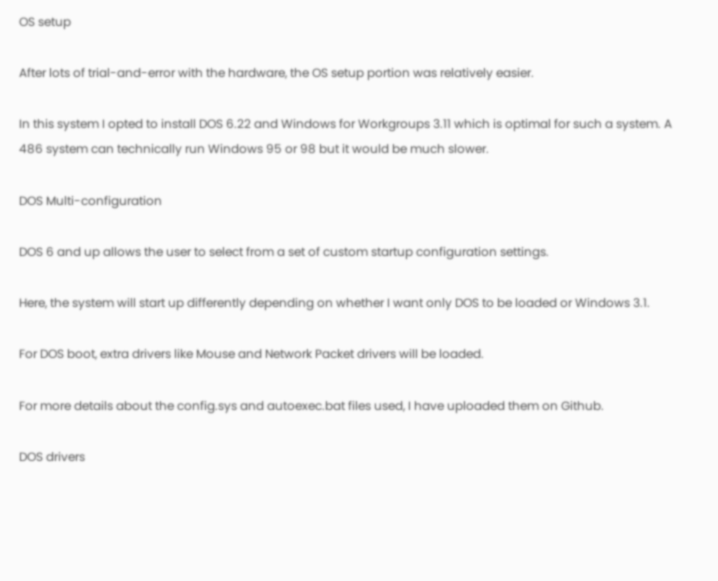OS setup

After lots of trial-and-error with the hardware, the OS setup portion was relatively easier.

In this system I opted to install DOS 6.22 and Windows for Workgroups 3.11 which is optimal for such a system. A 486 system can technically run Windows 95 or 98 but it would be much slower.

DOS Multi-configuration

DOS 6 and up allows the user to select from a set of custom startup configuration settings.

Here, the system will start up differently depending on whether I want only DOS to be loaded or Windows 3.1.

For DOS boot, extra drivers like Mouse and Network Packet drivers will be loaded.

For more details about the config.sys and autoexec.bat files used, I have uploaded them on Github.

DOS drivers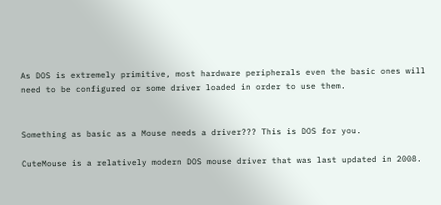As DOS is extremely primitive, most hardware peripherals even the basic ones will need to be configured or some driver loaded in order to use them.


Something as basic as a Mouse needs a driver??? This is DOS for you.

CuteMouse is a relatively modern DOS mouse driver that was last updated in 2008.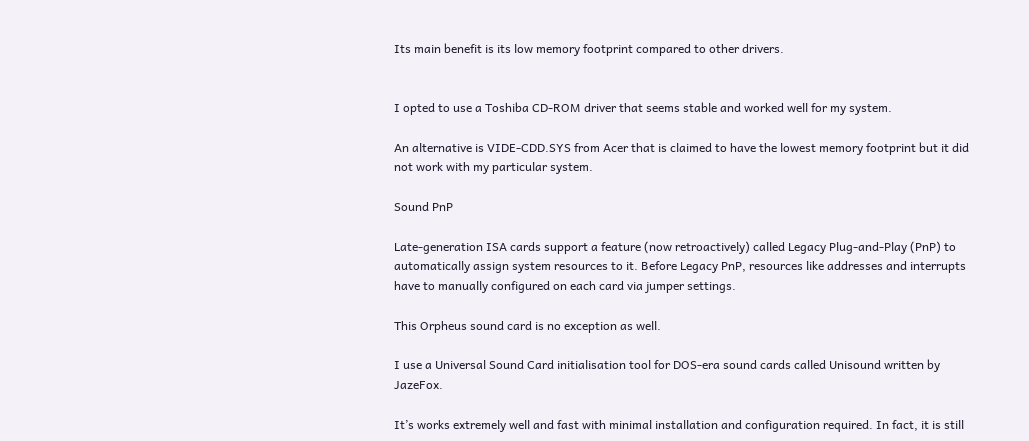Its main benefit is its low memory footprint compared to other drivers.


I opted to use a Toshiba CD-ROM driver that seems stable and worked well for my system.

An alternative is VIDE-CDD.SYS from Acer that is claimed to have the lowest memory footprint but it did not work with my particular system.

Sound PnP

Late-generation ISA cards support a feature (now retroactively) called Legacy Plug-and-Play (PnP) to automatically assign system resources to it. Before Legacy PnP, resources like addresses and interrupts have to manually configured on each card via jumper settings.

This Orpheus sound card is no exception as well.

I use a Universal Sound Card initialisation tool for DOS-era sound cards called Unisound written by JazeFox.

It’s works extremely well and fast with minimal installation and configuration required. In fact, it is still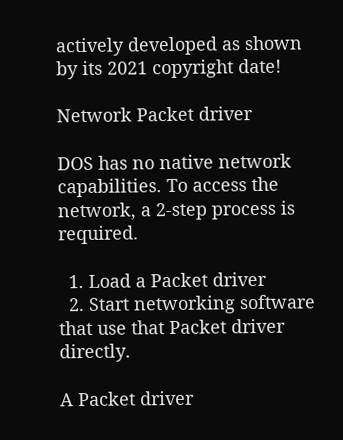actively developed as shown by its 2021 copyright date!

Network Packet driver

DOS has no native network capabilities. To access the network, a 2-step process is required.

  1. Load a Packet driver
  2. Start networking software that use that Packet driver directly.

A Packet driver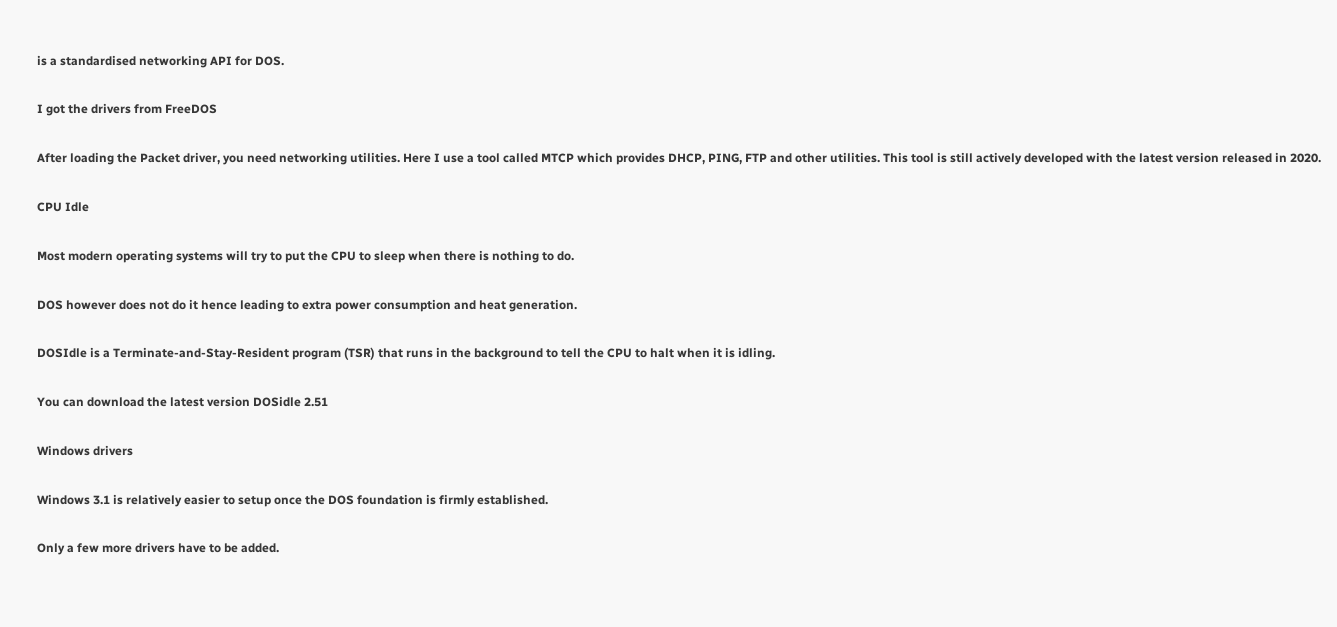is a standardised networking API for DOS.

I got the drivers from FreeDOS

After loading the Packet driver, you need networking utilities. Here I use a tool called MTCP which provides DHCP, PING, FTP and other utilities. This tool is still actively developed with the latest version released in 2020.

CPU Idle

Most modern operating systems will try to put the CPU to sleep when there is nothing to do.

DOS however does not do it hence leading to extra power consumption and heat generation.

DOSIdle is a Terminate-and-Stay-Resident program (TSR) that runs in the background to tell the CPU to halt when it is idling.

You can download the latest version DOSidle 2.51

Windows drivers

Windows 3.1 is relatively easier to setup once the DOS foundation is firmly established.

Only a few more drivers have to be added.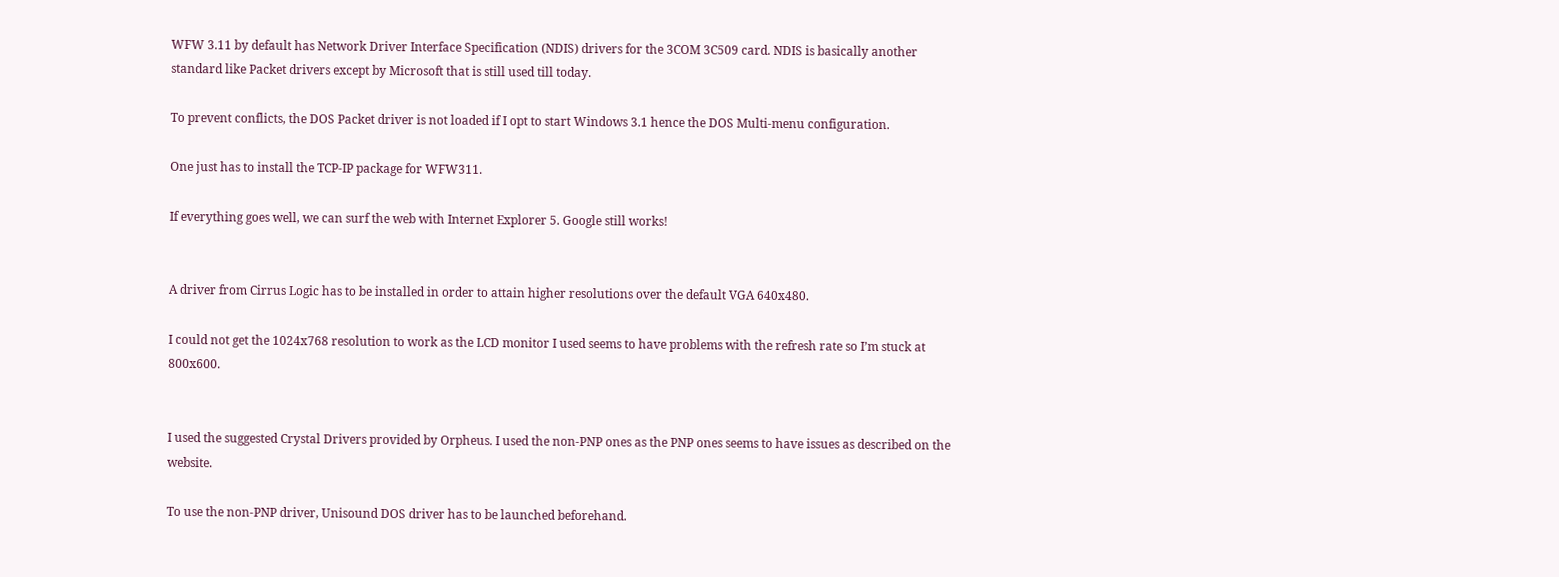WFW 3.11 by default has Network Driver Interface Specification (NDIS) drivers for the 3COM 3C509 card. NDIS is basically another standard like Packet drivers except by Microsoft that is still used till today.

To prevent conflicts, the DOS Packet driver is not loaded if I opt to start Windows 3.1 hence the DOS Multi-menu configuration.

One just has to install the TCP-IP package for WFW311.

If everything goes well, we can surf the web with Internet Explorer 5. Google still works!


A driver from Cirrus Logic has to be installed in order to attain higher resolutions over the default VGA 640x480.

I could not get the 1024x768 resolution to work as the LCD monitor I used seems to have problems with the refresh rate so I’m stuck at 800x600.


I used the suggested Crystal Drivers provided by Orpheus. I used the non-PNP ones as the PNP ones seems to have issues as described on the website.

To use the non-PNP driver, Unisound DOS driver has to be launched beforehand.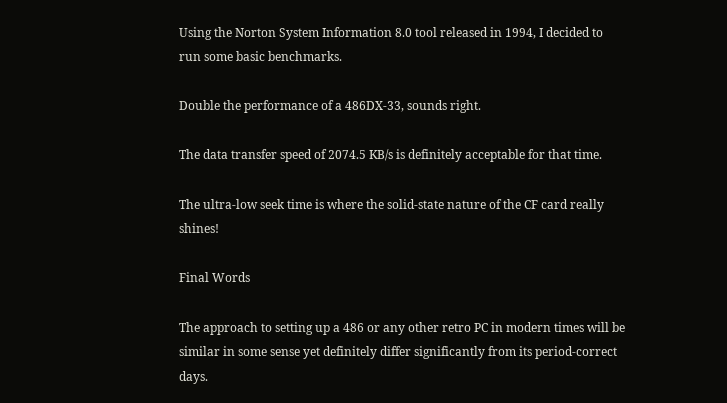Using the Norton System Information 8.0 tool released in 1994, I decided to run some basic benchmarks.

Double the performance of a 486DX-33, sounds right.

The data transfer speed of 2074.5 KB/s is definitely acceptable for that time.

The ultra-low seek time is where the solid-state nature of the CF card really shines!

Final Words

The approach to setting up a 486 or any other retro PC in modern times will be similar in some sense yet definitely differ significantly from its period-correct days.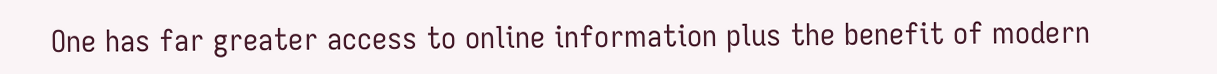One has far greater access to online information plus the benefit of modern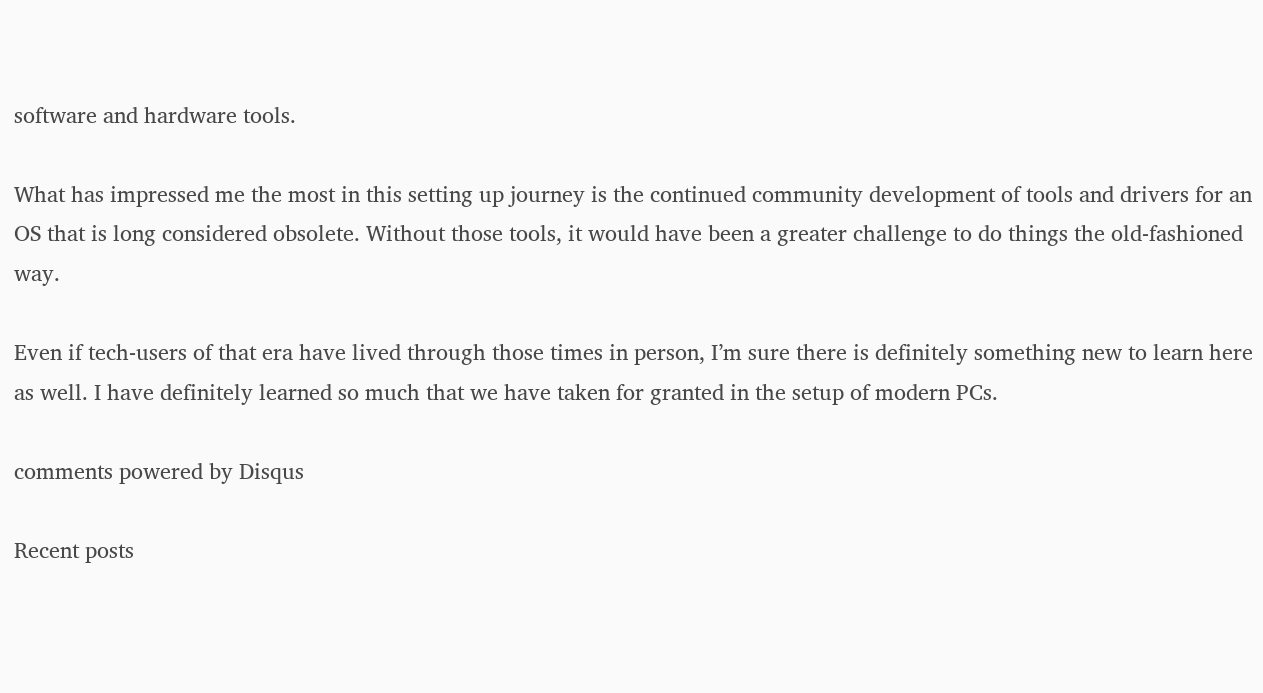software and hardware tools.

What has impressed me the most in this setting up journey is the continued community development of tools and drivers for an OS that is long considered obsolete. Without those tools, it would have been a greater challenge to do things the old-fashioned way.

Even if tech-users of that era have lived through those times in person, I’m sure there is definitely something new to learn here as well. I have definitely learned so much that we have taken for granted in the setup of modern PCs.

comments powered by Disqus

Recent posts